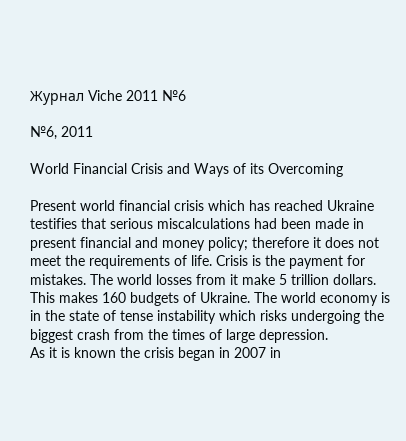Журнал Viche 2011 №6

№6, 2011

World Financial Crisis and Ways of its Overcoming

Present world financial crisis which has reached Ukraine testifies that serious miscalculations had been made in present financial and money policy; therefore it does not meet the requirements of life. Crisis is the payment for mistakes. The world losses from it make 5 trillion dollars. This makes 160 budgets of Ukraine. The world economy is in the state of tense instability which risks undergoing the biggest crash from the times of large depression.
As it is known the crisis began in 2007 in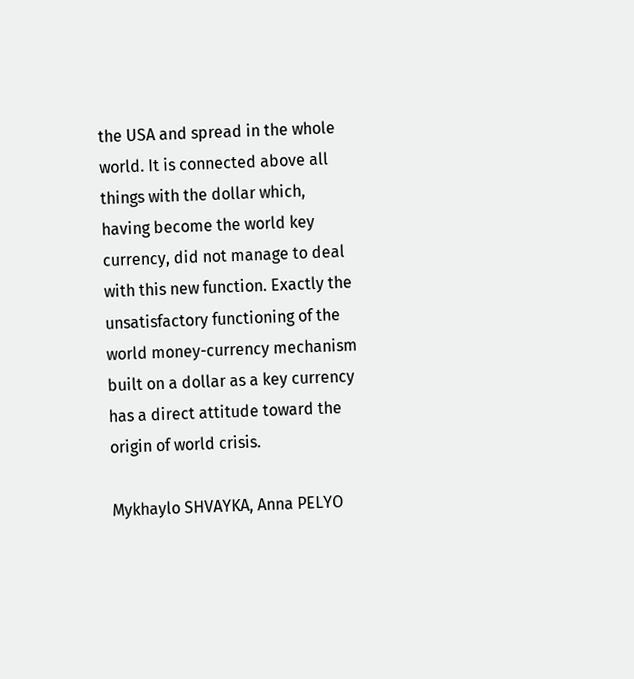the USA and spread in the whole world. It is connected above all things with the dollar which, having become the world key currency, did not manage to deal with this new function. Exactly the unsatisfactory functioning of the world money-currency mechanism built on a dollar as a key currency has a direct attitude toward the origin of world crisis.

Mykhaylo SHVAYKA, Anna PELYO